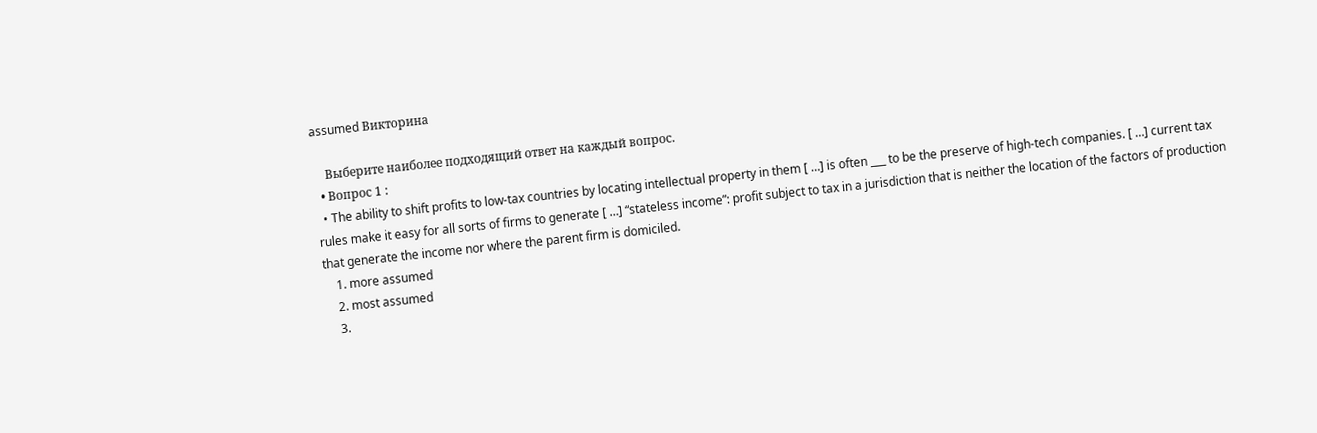assumed Викторина

    Выберите наиболее подходящий ответ на каждый вопрос.
  • Вопрос 1 :
  • The ability to shift profits to low-tax countries by locating intellectual property in them [ …] is often ___ to be the preserve of high-tech companies. [ …] current tax rules make it easy for all sorts of firms to generate [ …] “stateless income”: profit subject to tax in a jurisdiction that is neither the location of the factors of production that generate the income nor where the parent firm is domiciled.
    1. more assumed
    2. most assumed
    3.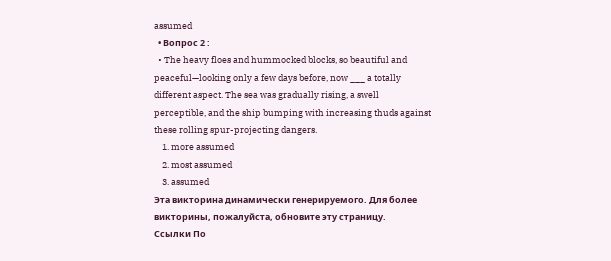assumed
  • Вопрос 2 :
  • The heavy floes and hummocked blocks, so beautiful and peaceful—looking only a few days before, now ___ a totally different aspect. The sea was gradually rising, a swell perceptible, and the ship bumping with increasing thuds against these rolling spur-projecting dangers.
    1. more assumed
    2. most assumed
    3. assumed
Эта викторина динамически генерируемого. Для более викторины, пожалуйста, обновите эту страницу.
Ссылки По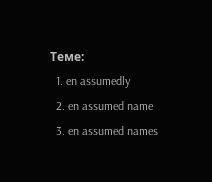Теме:
  1. en assumedly
  2. en assumed name
  3. en assumed names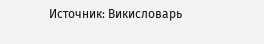Источник: Викисловарь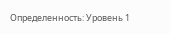Определенность: Уровень 1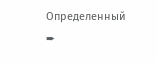Определенный    ➨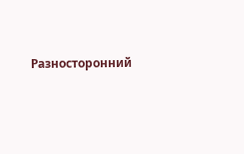Разносторонний